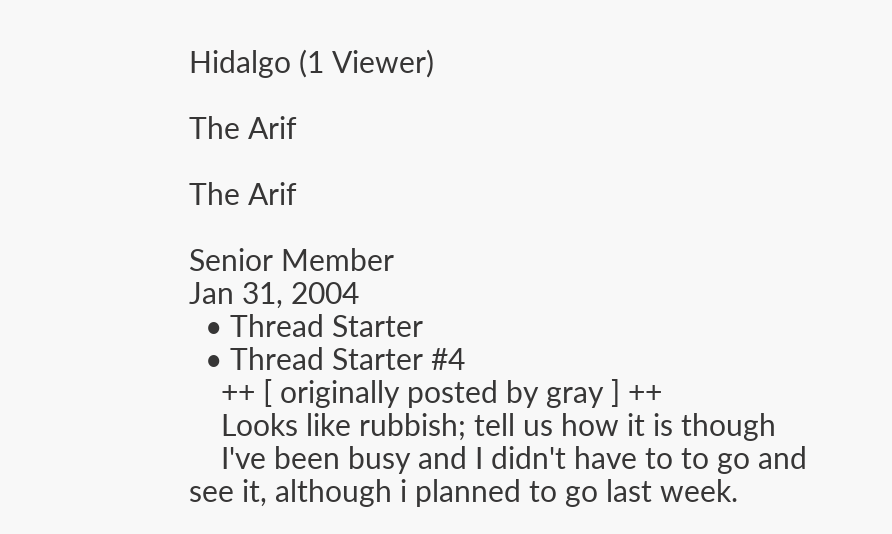Hidalgo (1 Viewer)

The Arif

The Arif

Senior Member
Jan 31, 2004
  • Thread Starter
  • Thread Starter #4
    ++ [ originally posted by gray ] ++
    Looks like rubbish; tell us how it is though
    I've been busy and I didn't have to to go and see it, although i planned to go last week.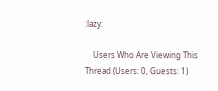:lazy:

    Users Who Are Viewing This Thread (Users: 0, Guests: 1)